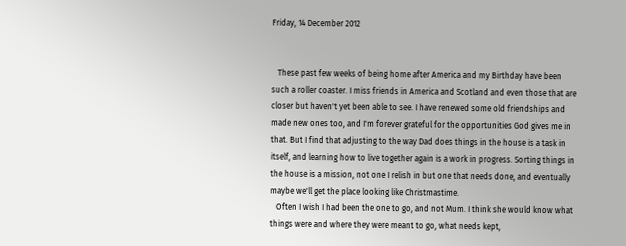Friday, 14 December 2012


   These past few weeks of being home after America and my Birthday have been such a roller coaster. I miss friends in America and Scotland and even those that are closer but haven't yet been able to see. I have renewed some old friendships and made new ones too, and I'm forever grateful for the opportunities God gives me in that. But I find that adjusting to the way Dad does things in the house is a task in itself, and learning how to live together again is a work in progress. Sorting things in the house is a mission, not one I relish in but one that needs done, and eventually maybe we'll get the place looking like Christmastime.
   Often I wish I had been the one to go, and not Mum. I think she would know what things were and where they were meant to go, what needs kept,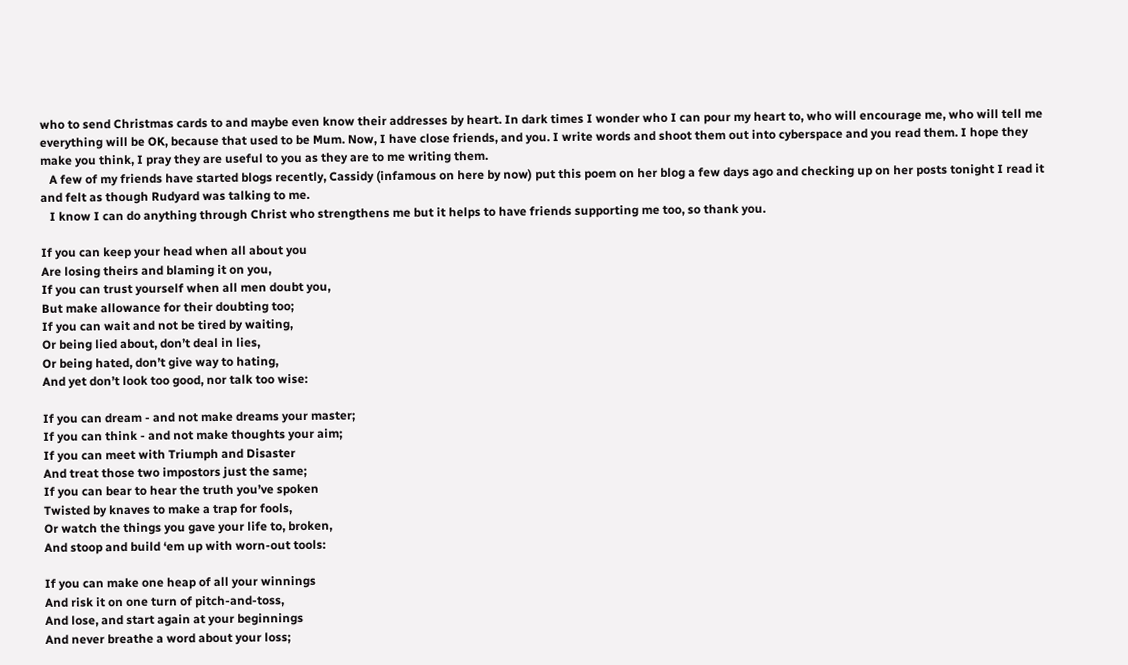who to send Christmas cards to and maybe even know their addresses by heart. In dark times I wonder who I can pour my heart to, who will encourage me, who will tell me everything will be OK, because that used to be Mum. Now, I have close friends, and you. I write words and shoot them out into cyberspace and you read them. I hope they make you think, I pray they are useful to you as they are to me writing them.
   A few of my friends have started blogs recently, Cassidy (infamous on here by now) put this poem on her blog a few days ago and checking up on her posts tonight I read it and felt as though Rudyard was talking to me.
   I know I can do anything through Christ who strengthens me but it helps to have friends supporting me too, so thank you.

If you can keep your head when all about you
Are losing theirs and blaming it on you,
If you can trust yourself when all men doubt you,
But make allowance for their doubting too;
If you can wait and not be tired by waiting,
Or being lied about, don’t deal in lies,
Or being hated, don’t give way to hating,
And yet don’t look too good, nor talk too wise:

If you can dream - and not make dreams your master;
If you can think - and not make thoughts your aim;
If you can meet with Triumph and Disaster
And treat those two impostors just the same;
If you can bear to hear the truth you’ve spoken
Twisted by knaves to make a trap for fools,
Or watch the things you gave your life to, broken,
And stoop and build ‘em up with worn-out tools:

If you can make one heap of all your winnings
And risk it on one turn of pitch-and-toss,
And lose, and start again at your beginnings
And never breathe a word about your loss;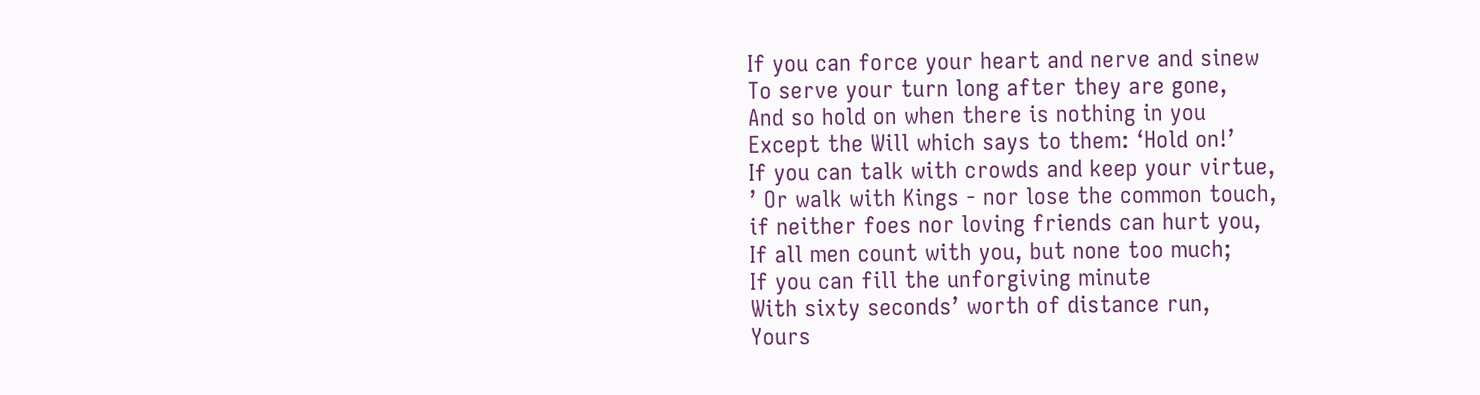If you can force your heart and nerve and sinew
To serve your turn long after they are gone,
And so hold on when there is nothing in you
Except the Will which says to them: ‘Hold on!’
If you can talk with crowds and keep your virtue,
’ Or walk with Kings - nor lose the common touch,
if neither foes nor loving friends can hurt you,
If all men count with you, but none too much;
If you can fill the unforgiving minute
With sixty seconds’ worth of distance run,
Yours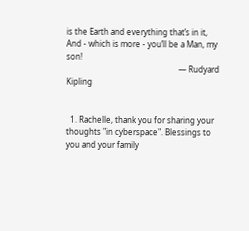is the Earth and everything that’s in it,
And - which is more - you’ll be a Man, my son!
                                                        — Rudyard Kipling


  1. Rachelle, thank you for sharing your thoughts "in cyberspace". Blessings to you and your family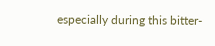especially during this bitter-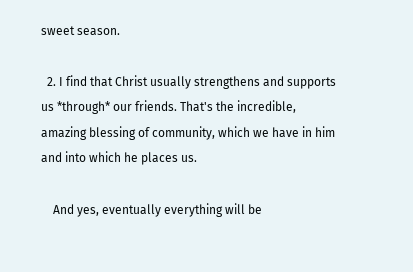sweet season.

  2. I find that Christ usually strengthens and supports us *through* our friends. That's the incredible, amazing blessing of community, which we have in him and into which he places us.

    And yes, eventually everything will be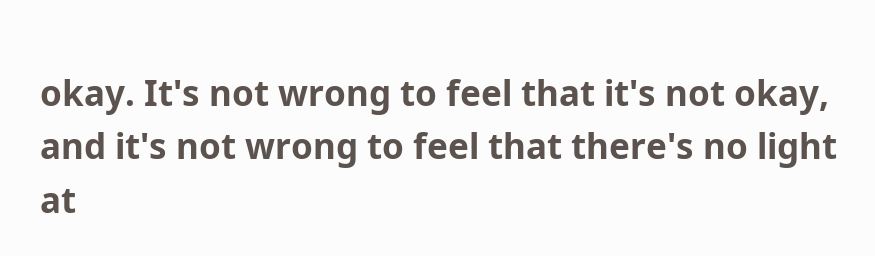okay. It's not wrong to feel that it's not okay, and it's not wrong to feel that there's no light at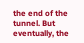the end of the tunnel. But eventually, the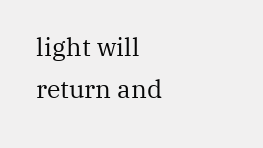light will return and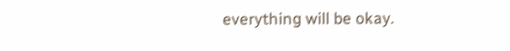everything will be okay.